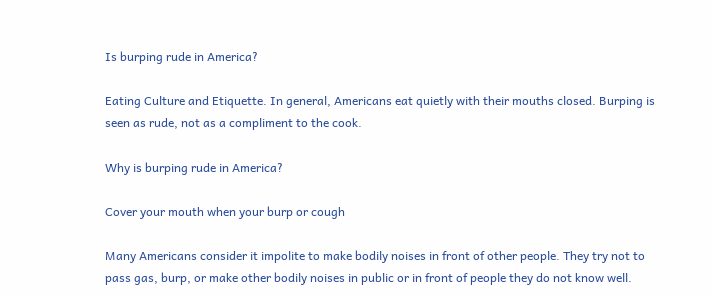Is burping rude in America?

Eating Culture and Etiquette. In general, Americans eat quietly with their mouths closed. Burping is seen as rude, not as a compliment to the cook.

Why is burping rude in America?

Cover your mouth when your burp or cough

Many Americans consider it impolite to make bodily noises in front of other people. They try not to pass gas, burp, or make other bodily noises in public or in front of people they do not know well.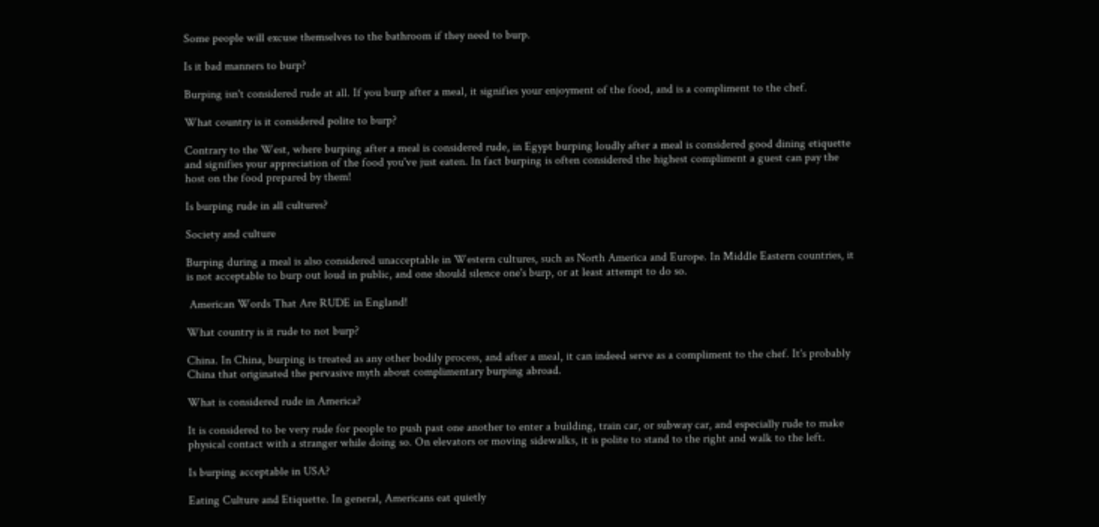Some people will excuse themselves to the bathroom if they need to burp.

Is it bad manners to burp?

Burping isn't considered rude at all. If you burp after a meal, it signifies your enjoyment of the food, and is a compliment to the chef.

What country is it considered polite to burp?

Contrary to the West, where burping after a meal is considered rude, in Egypt burping loudly after a meal is considered good dining etiquette and signifies your appreciation of the food you've just eaten. In fact burping is often considered the highest compliment a guest can pay the host on the food prepared by them!

Is burping rude in all cultures?

Society and culture

Burping during a meal is also considered unacceptable in Western cultures, such as North America and Europe. In Middle Eastern countries, it is not acceptable to burp out loud in public, and one should silence one's burp, or at least attempt to do so.

 American Words That Are RUDE in England!

What country is it rude to not burp?

China. In China, burping is treated as any other bodily process, and after a meal, it can indeed serve as a compliment to the chef. It's probably China that originated the pervasive myth about complimentary burping abroad.

What is considered rude in America?

It is considered to be very rude for people to push past one another to enter a building, train car, or subway car, and especially rude to make physical contact with a stranger while doing so. On elevators or moving sidewalks, it is polite to stand to the right and walk to the left.

Is burping acceptable in USA?

Eating Culture and Etiquette. In general, Americans eat quietly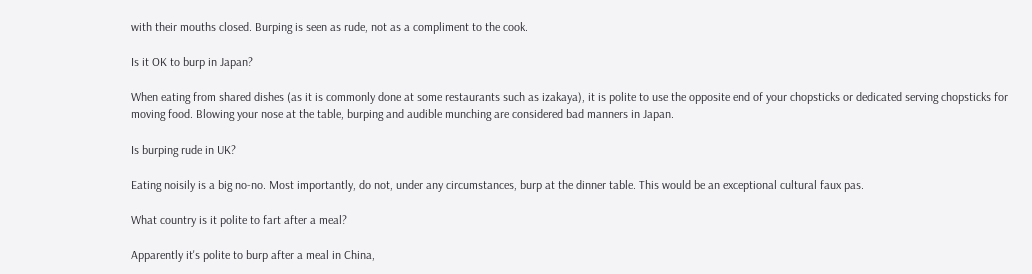with their mouths closed. Burping is seen as rude, not as a compliment to the cook.

Is it OK to burp in Japan?

When eating from shared dishes (as it is commonly done at some restaurants such as izakaya), it is polite to use the opposite end of your chopsticks or dedicated serving chopsticks for moving food. Blowing your nose at the table, burping and audible munching are considered bad manners in Japan.

Is burping rude in UK?

Eating noisily is a big no-no. Most importantly, do not, under any circumstances, burp at the dinner table. This would be an exceptional cultural faux pas.

What country is it polite to fart after a meal?

Apparently it's polite to burp after a meal in China,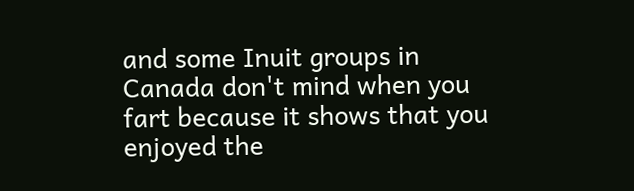and some Inuit groups in Canada don't mind when you fart because it shows that you enjoyed the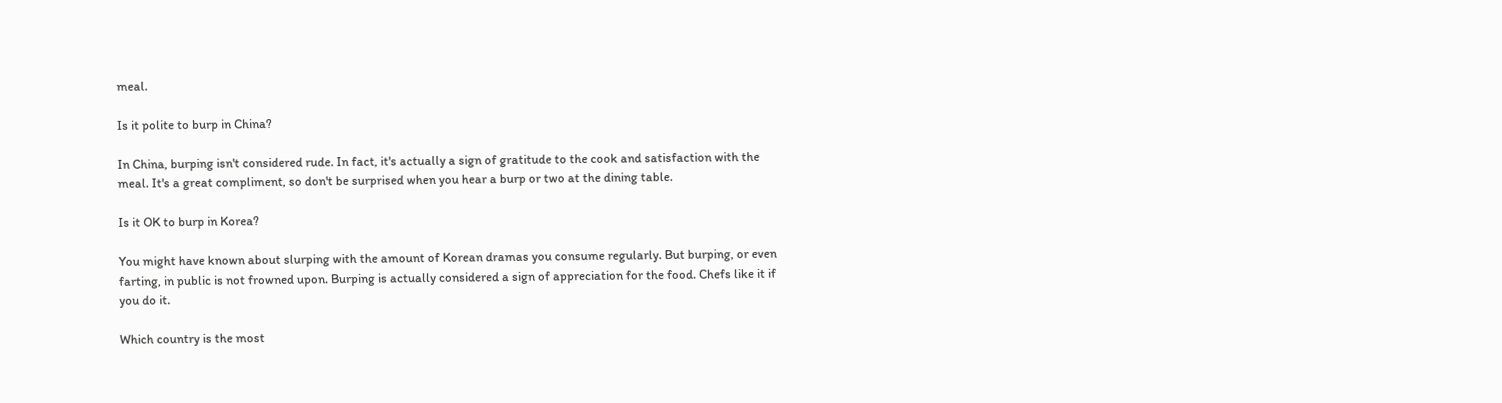meal.

Is it polite to burp in China?

In China, burping isn't considered rude. In fact, it's actually a sign of gratitude to the cook and satisfaction with the meal. It's a great compliment, so don't be surprised when you hear a burp or two at the dining table.

Is it OK to burp in Korea?

You might have known about slurping with the amount of Korean dramas you consume regularly. But burping, or even farting, in public is not frowned upon. Burping is actually considered a sign of appreciation for the food. Chefs like it if you do it.

Which country is the most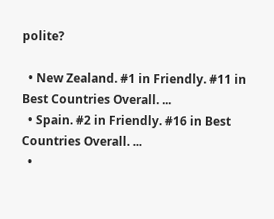polite?

  • New Zealand. #1 in Friendly. #11 in Best Countries Overall. ...
  • Spain. #2 in Friendly. #16 in Best Countries Overall. ...
  •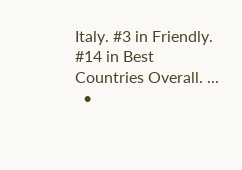Italy. #3 in Friendly. #14 in Best Countries Overall. ...
  •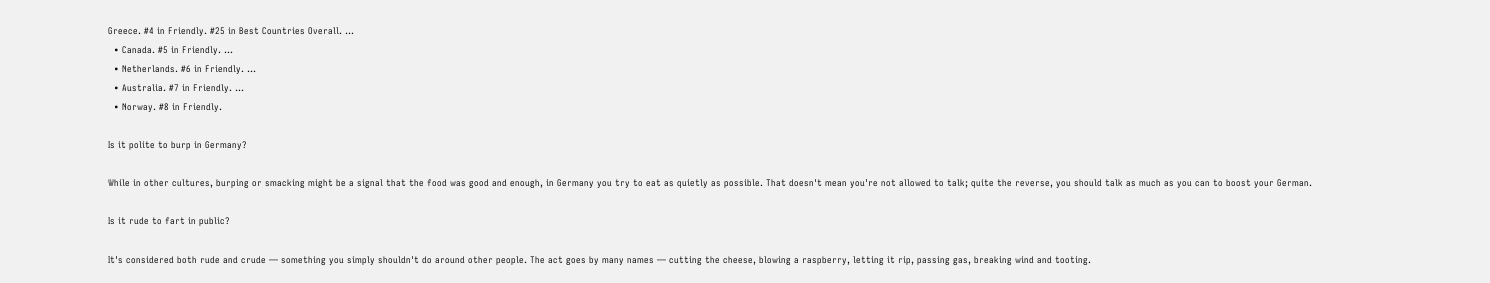Greece. #4 in Friendly. #25 in Best Countries Overall. ...
  • Canada. #5 in Friendly. ...
  • Netherlands. #6 in Friendly. ...
  • Australia. #7 in Friendly. ...
  • Norway. #8 in Friendly.

Is it polite to burp in Germany?

While in other cultures, burping or smacking might be a signal that the food was good and enough, in Germany you try to eat as quietly as possible. That doesn't mean you're not allowed to talk; quite the reverse, you should talk as much as you can to boost your German.

Is it rude to fart in public?

It's considered both rude and crude — something you simply shouldn't do around other people. The act goes by many names — cutting the cheese, blowing a raspberry, letting it rip, passing gas, breaking wind and tooting.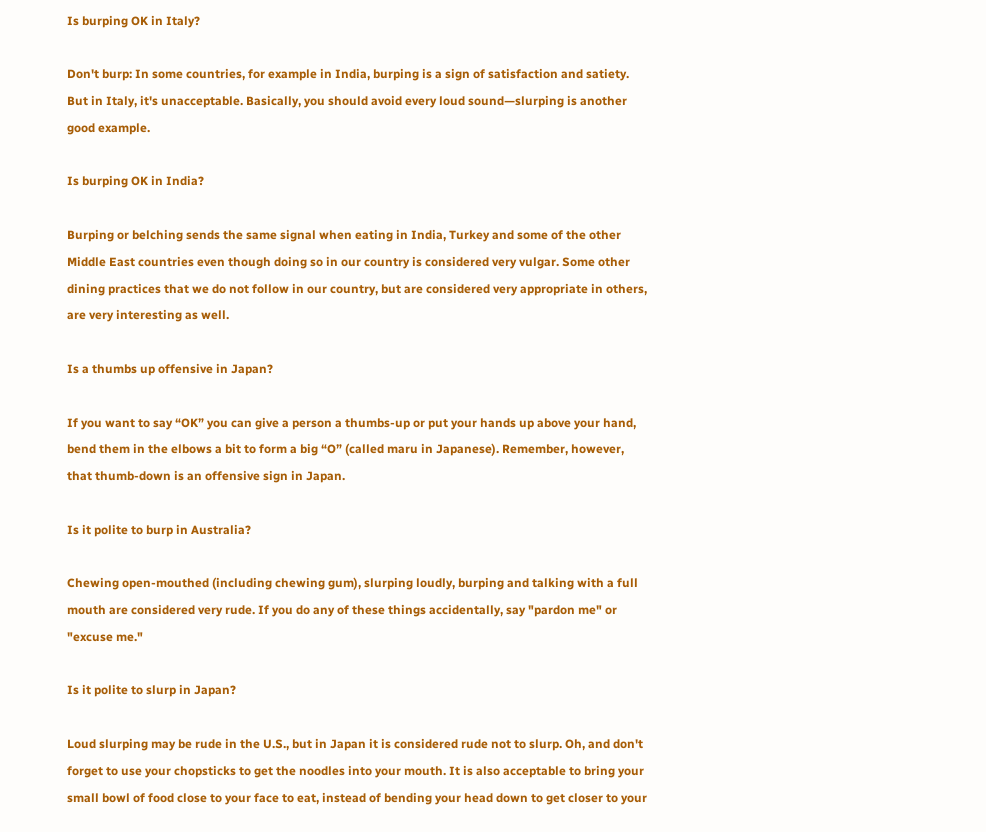Is burping OK in Italy?

Don't burp: In some countries, for example in India, burping is a sign of satisfaction and satiety. But in Italy, it's unacceptable. Basically, you should avoid every loud sound—slurping is another good example.

Is burping OK in India?

Burping or belching sends the same signal when eating in India, Turkey and some of the other Middle East countries even though doing so in our country is considered very vulgar. Some other dining practices that we do not follow in our country, but are considered very appropriate in others, are very interesting as well.

Is a thumbs up offensive in Japan?

If you want to say “OK” you can give a person a thumbs-up or put your hands up above your hand, bend them in the elbows a bit to form a big “O” (called maru in Japanese). Remember, however, that thumb-down is an offensive sign in Japan.

Is it polite to burp in Australia?

Chewing open-mouthed (including chewing gum), slurping loudly, burping and talking with a full mouth are considered very rude. If you do any of these things accidentally, say "pardon me" or "excuse me."

Is it polite to slurp in Japan?

Loud slurping may be rude in the U.S., but in Japan it is considered rude not to slurp. Oh, and don't forget to use your chopsticks to get the noodles into your mouth. It is also acceptable to bring your small bowl of food close to your face to eat, instead of bending your head down to get closer to your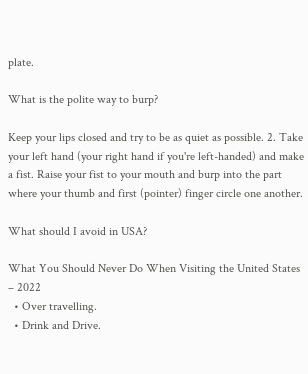plate.

What is the polite way to burp?

Keep your lips closed and try to be as quiet as possible. 2. Take your left hand (your right hand if you're left-handed) and make a fist. Raise your fist to your mouth and burp into the part where your thumb and first (pointer) finger circle one another.

What should I avoid in USA?

What You Should Never Do When Visiting the United States – 2022
  • Over travelling.
  • Drink and Drive.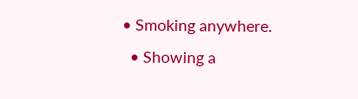• Smoking anywhere.
  • Showing a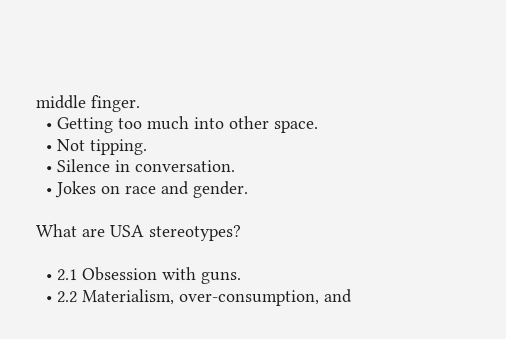middle finger.
  • Getting too much into other space.
  • Not tipping.
  • Silence in conversation.
  • Jokes on race and gender.

What are USA stereotypes?

  • 2.1 Obsession with guns.
  • 2.2 Materialism, over-consumption, and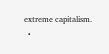extreme capitalism.
  •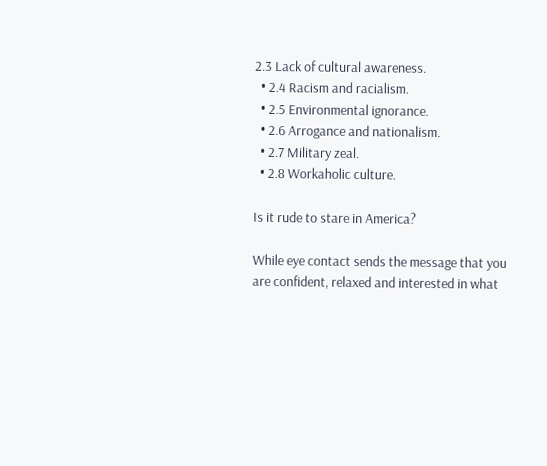2.3 Lack of cultural awareness.
  • 2.4 Racism and racialism.
  • 2.5 Environmental ignorance.
  • 2.6 Arrogance and nationalism.
  • 2.7 Military zeal.
  • 2.8 Workaholic culture.

Is it rude to stare in America?

While eye contact sends the message that you are confident, relaxed and interested in what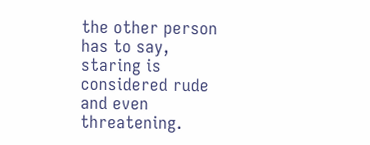the other person has to say, staring is considered rude and even threatening.